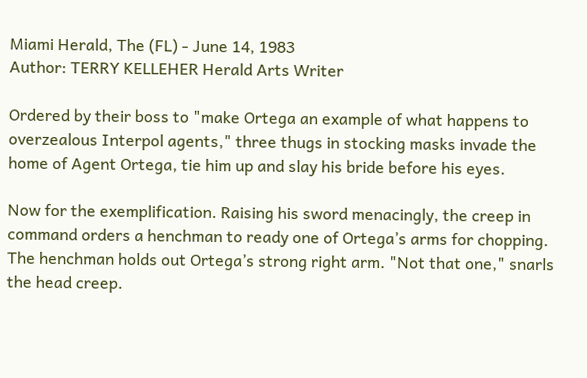Miami Herald, The (FL) - June 14, 1983
Author: TERRY KELLEHER Herald Arts Writer

Ordered by their boss to "make Ortega an example of what happens to overzealous Interpol agents," three thugs in stocking masks invade the home of Agent Ortega, tie him up and slay his bride before his eyes.

Now for the exemplification. Raising his sword menacingly, the creep in command orders a henchman to ready one of Ortega’s arms for chopping. The henchman holds out Ortega’s strong right arm. "Not that one," snarls the head creep.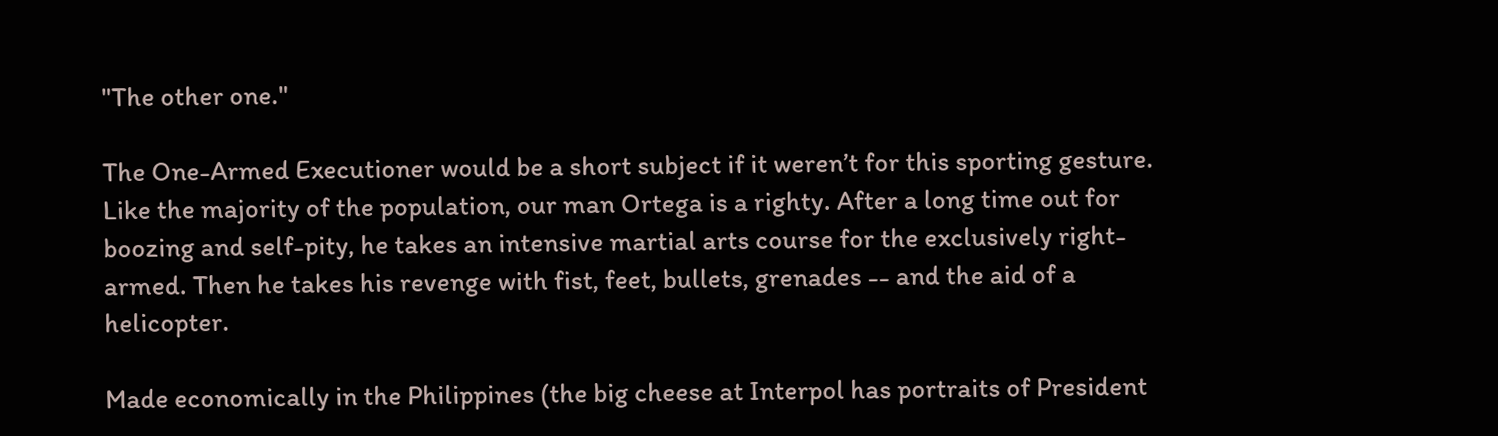"The other one."

The One-Armed Executioner would be a short subject if it weren’t for this sporting gesture. Like the majority of the population, our man Ortega is a righty. After a long time out for boozing and self-pity, he takes an intensive martial arts course for the exclusively right-armed. Then he takes his revenge with fist, feet, bullets, grenades -- and the aid of a helicopter.

Made economically in the Philippines (the big cheese at Interpol has portraits of President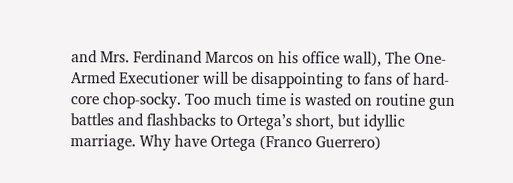and Mrs. Ferdinand Marcos on his office wall), The One-Armed Executioner will be disappointing to fans of hard-core chop-socky. Too much time is wasted on routine gun battles and flashbacks to Ortega’s short, but idyllic marriage. Why have Ortega (Franco Guerrero)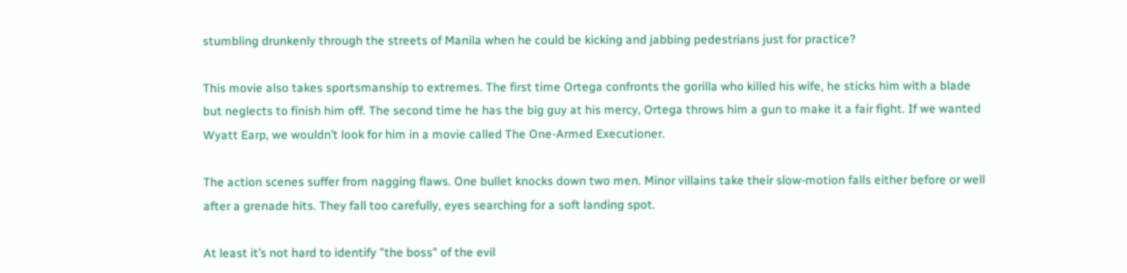stumbling drunkenly through the streets of Manila when he could be kicking and jabbing pedestrians just for practice?

This movie also takes sportsmanship to extremes. The first time Ortega confronts the gorilla who killed his wife, he sticks him with a blade but neglects to finish him off. The second time he has the big guy at his mercy, Ortega throws him a gun to make it a fair fight. If we wanted Wyatt Earp, we wouldn’t look for him in a movie called The One-Armed Executioner.

The action scenes suffer from nagging flaws. One bullet knocks down two men. Minor villains take their slow-motion falls either before or well after a grenade hits. They fall too carefully, eyes searching for a soft landing spot.

At least it’s not hard to identify "the boss" of the evil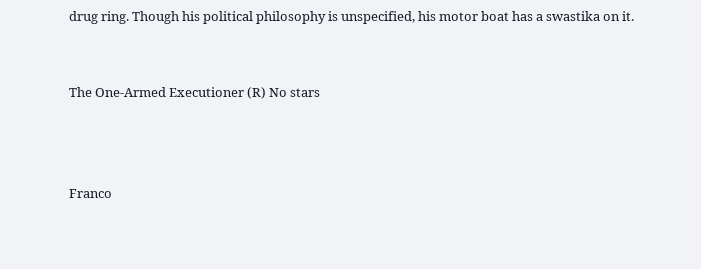drug ring. Though his political philosophy is unspecified, his motor boat has a swastika on it.


The One-Armed Executioner (R) No stars



Franco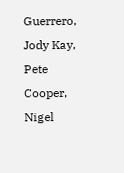Guerrero, Jody Kay, Pete Cooper, Nigel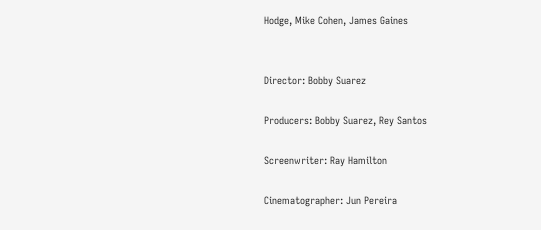Hodge, Mike Cohen, James Gaines


Director: Bobby Suarez

Producers: Bobby Suarez, Rey Santos

Screenwriter: Ray Hamilton

Cinematographer: Jun Pereira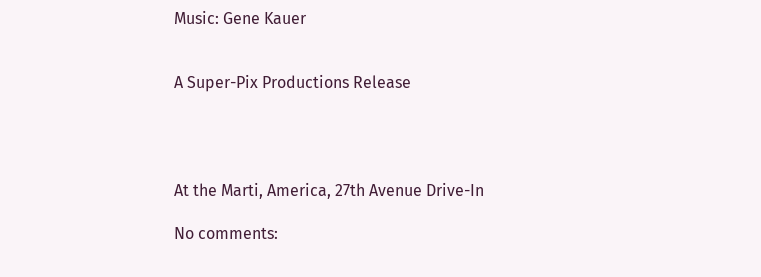Music: Gene Kauer


A Super-Pix Productions Release




At the Marti, America, 27th Avenue Drive-In

No comments: